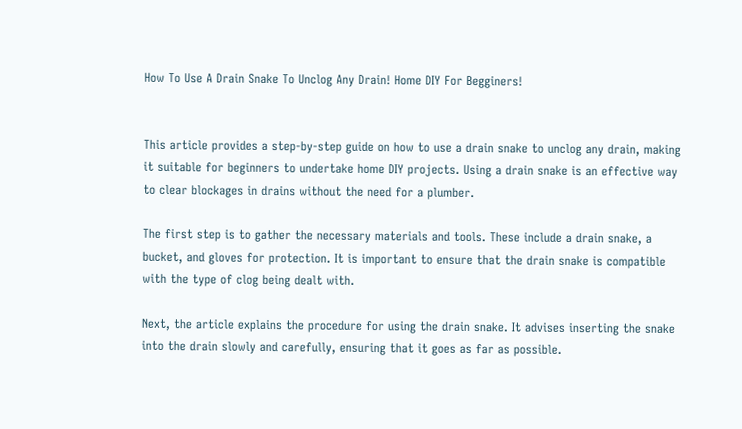How To Use A Drain Snake To Unclog Any Drain! Home DIY For Begginers!


This article provides a step-by-step guide on how to use a drain snake to unclog any drain, making it suitable for beginners to undertake home DIY projects. Using a drain snake is an effective way to clear blockages in drains without the need for a plumber.

The first step is to gather the necessary materials and tools. These include a drain snake, a bucket, and gloves for protection. It is important to ensure that the drain snake is compatible with the type of clog being dealt with.

Next, the article explains the procedure for using the drain snake. It advises inserting the snake into the drain slowly and carefully, ensuring that it goes as far as possible.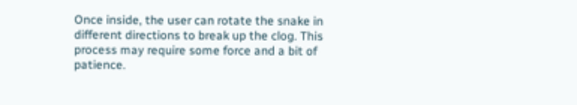Once inside, the user can rotate the snake in different directions to break up the clog. This process may require some force and a bit of patience.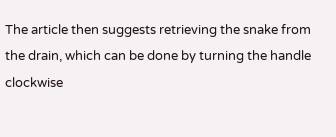The article then suggests retrieving the snake from the drain, which can be done by turning the handle clockwise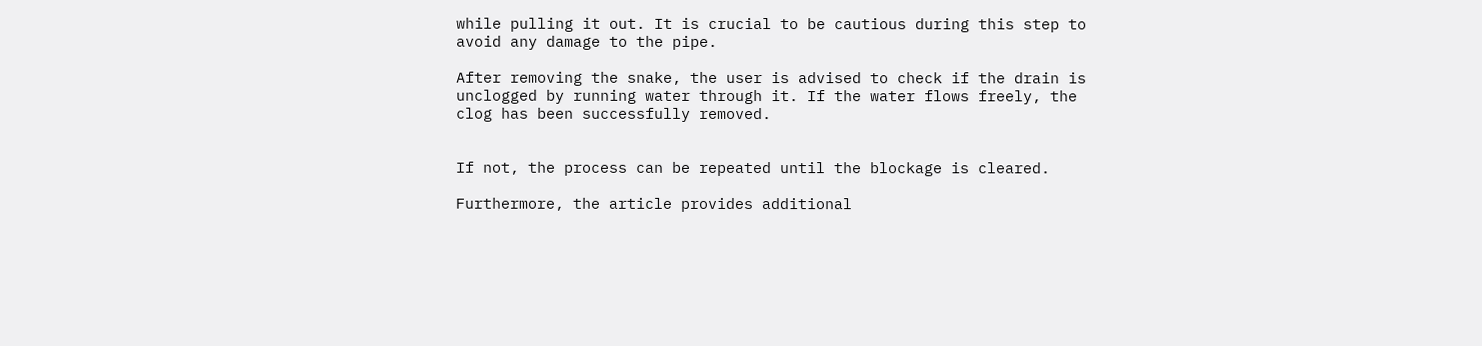while pulling it out. It is crucial to be cautious during this step to avoid any damage to the pipe.

After removing the snake, the user is advised to check if the drain is unclogged by running water through it. If the water flows freely, the clog has been successfully removed.


If not, the process can be repeated until the blockage is cleared.

Furthermore, the article provides additional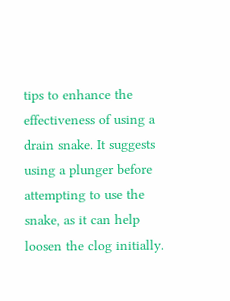tips to enhance the effectiveness of using a drain snake. It suggests using a plunger before attempting to use the snake, as it can help loosen the clog initially.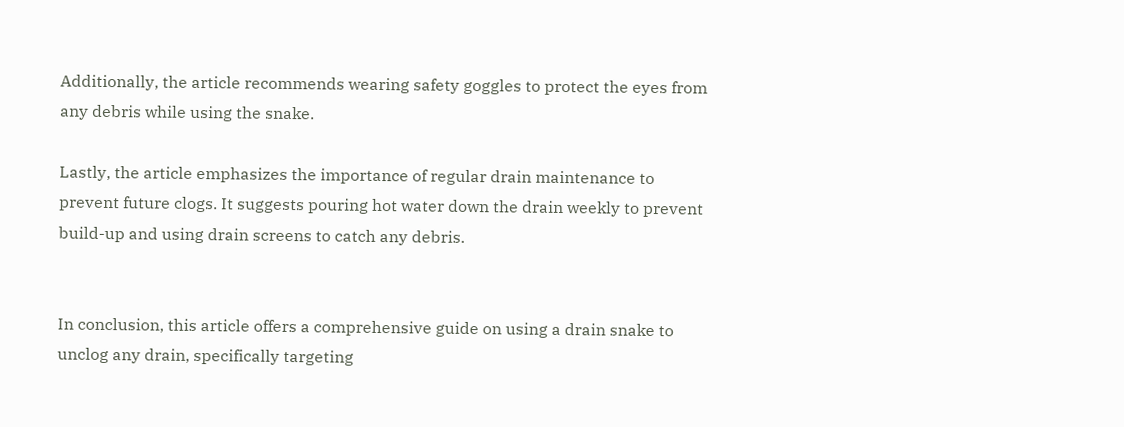Additionally, the article recommends wearing safety goggles to protect the eyes from any debris while using the snake.

Lastly, the article emphasizes the importance of regular drain maintenance to prevent future clogs. It suggests pouring hot water down the drain weekly to prevent build-up and using drain screens to catch any debris.


In conclusion, this article offers a comprehensive guide on using a drain snake to unclog any drain, specifically targeting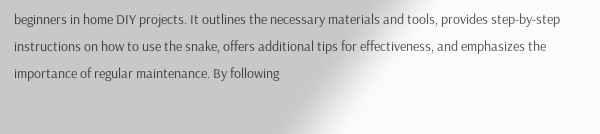beginners in home DIY projects. It outlines the necessary materials and tools, provides step-by-step instructions on how to use the snake, offers additional tips for effectiveness, and emphasizes the importance of regular maintenance. By following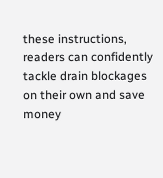these instructions, readers can confidently tackle drain blockages on their own and save money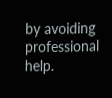by avoiding professional help.